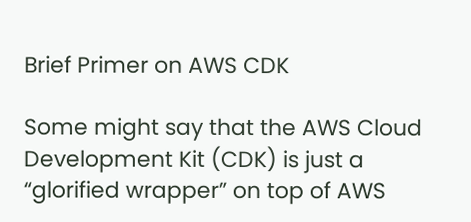Brief Primer on AWS CDK

Some might say that the AWS Cloud Development Kit (CDK) is just a “glorified wrapper” on top of AWS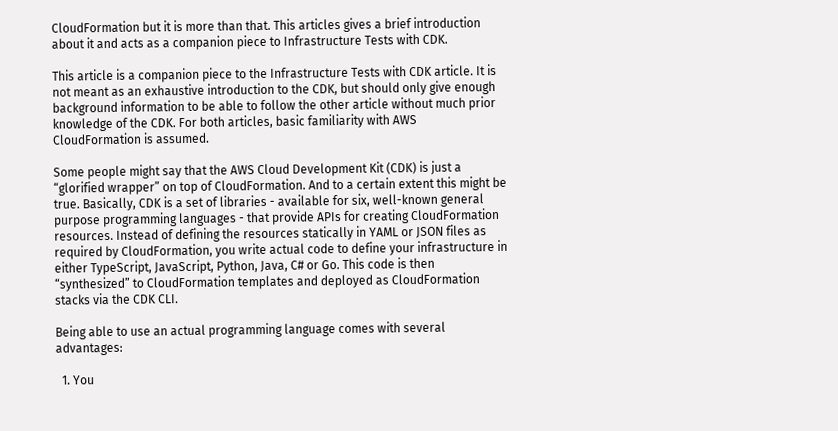CloudFormation but it is more than that. This articles gives a brief introduction about it and acts as a companion piece to Infrastructure Tests with CDK.

This article is a companion piece to the Infrastructure Tests with CDK article. It is not meant as an exhaustive introduction to the CDK, but should only give enough background information to be able to follow the other article without much prior knowledge of the CDK. For both articles, basic familiarity with AWS CloudFormation is assumed.

Some people might say that the AWS Cloud Development Kit (CDK) is just a “glorified wrapper” on top of CloudFormation. And to a certain extent this might be true. Basically, CDK is a set of libraries - available for six, well-known general purpose programming languages - that provide APIs for creating CloudFormation resources. Instead of defining the resources statically in YAML or JSON files as required by CloudFormation, you write actual code to define your infrastructure in either TypeScript, JavaScript, Python, Java, C# or Go. This code is then “synthesized” to CloudFormation templates and deployed as CloudFormation stacks via the CDK CLI.

Being able to use an actual programming language comes with several advantages:

  1. You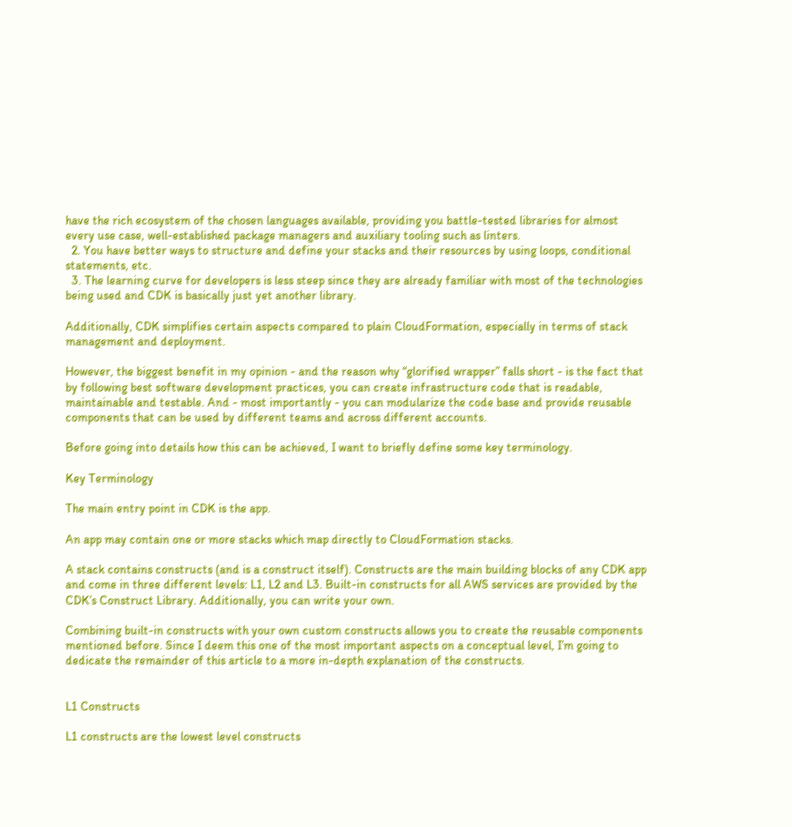have the rich ecosystem of the chosen languages available, providing you battle-tested libraries for almost every use case, well-established package managers and auxiliary tooling such as linters.
  2. You have better ways to structure and define your stacks and their resources by using loops, conditional statements, etc.
  3. The learning curve for developers is less steep since they are already familiar with most of the technologies being used and CDK is basically just yet another library.

Additionally, CDK simplifies certain aspects compared to plain CloudFormation, especially in terms of stack management and deployment.

However, the biggest benefit in my opinion - and the reason why “glorified wrapper” falls short - is the fact that by following best software development practices, you can create infrastructure code that is readable, maintainable and testable. And - most importantly - you can modularize the code base and provide reusable components that can be used by different teams and across different accounts.

Before going into details how this can be achieved, I want to briefly define some key terminology.

Key Terminology

The main entry point in CDK is the app.

An app may contain one or more stacks which map directly to CloudFormation stacks.

A stack contains constructs (and is a construct itself). Constructs are the main building blocks of any CDK app and come in three different levels: L1, L2 and L3. Built-in constructs for all AWS services are provided by the CDK’s Construct Library. Additionally, you can write your own.

Combining built-in constructs with your own custom constructs allows you to create the reusable components mentioned before. Since I deem this one of the most important aspects on a conceptual level, I’m going to dedicate the remainder of this article to a more in-depth explanation of the constructs.


L1 Constructs

L1 constructs are the lowest level constructs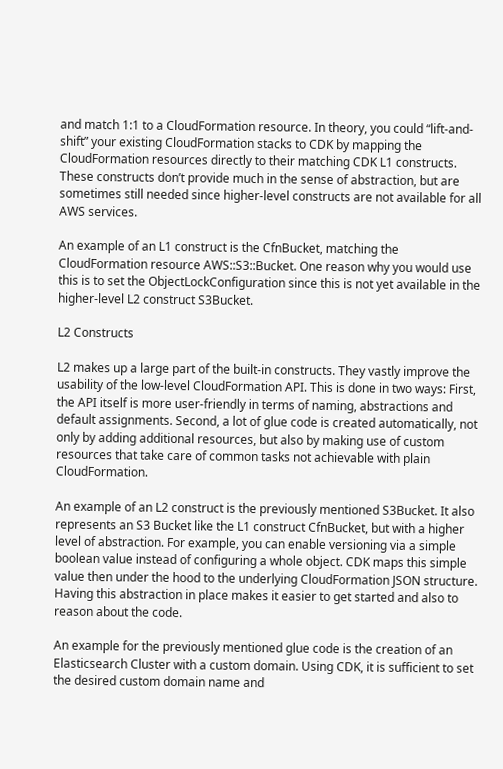and match 1:1 to a CloudFormation resource. In theory, you could “lift-and-shift” your existing CloudFormation stacks to CDK by mapping the CloudFormation resources directly to their matching CDK L1 constructs. These constructs don’t provide much in the sense of abstraction, but are sometimes still needed since higher-level constructs are not available for all AWS services.

An example of an L1 construct is the CfnBucket, matching the CloudFormation resource AWS::S3::Bucket. One reason why you would use this is to set the ObjectLockConfiguration since this is not yet available in the higher-level L2 construct S3Bucket.

L2 Constructs

L2 makes up a large part of the built-in constructs. They vastly improve the usability of the low-level CloudFormation API. This is done in two ways: First, the API itself is more user-friendly in terms of naming, abstractions and default assignments. Second, a lot of glue code is created automatically, not only by adding additional resources, but also by making use of custom resources that take care of common tasks not achievable with plain CloudFormation.

An example of an L2 construct is the previously mentioned S3Bucket. It also represents an S3 Bucket like the L1 construct CfnBucket, but with a higher level of abstraction. For example, you can enable versioning via a simple boolean value instead of configuring a whole object. CDK maps this simple value then under the hood to the underlying CloudFormation JSON structure. Having this abstraction in place makes it easier to get started and also to reason about the code.

An example for the previously mentioned glue code is the creation of an Elasticsearch Cluster with a custom domain. Using CDK, it is sufficient to set the desired custom domain name and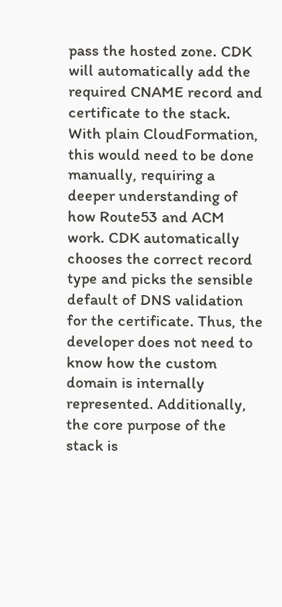pass the hosted zone. CDK will automatically add the required CNAME record and certificate to the stack. With plain CloudFormation, this would need to be done manually, requiring a deeper understanding of how Route53 and ACM work. CDK automatically chooses the correct record type and picks the sensible default of DNS validation for the certificate. Thus, the developer does not need to know how the custom domain is internally represented. Additionally, the core purpose of the stack is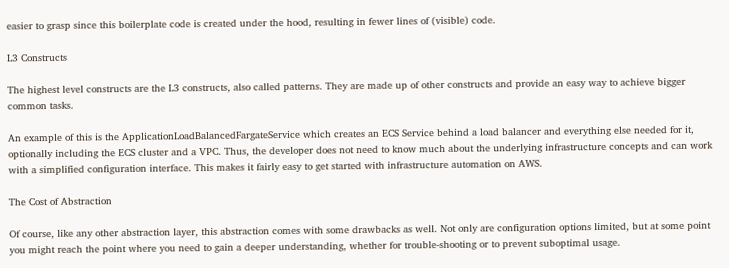easier to grasp since this boilerplate code is created under the hood, resulting in fewer lines of (visible) code.

L3 Constructs

The highest level constructs are the L3 constructs, also called patterns. They are made up of other constructs and provide an easy way to achieve bigger common tasks.

An example of this is the ApplicationLoadBalancedFargateService which creates an ECS Service behind a load balancer and everything else needed for it, optionally including the ECS cluster and a VPC. Thus, the developer does not need to know much about the underlying infrastructure concepts and can work with a simplified configuration interface. This makes it fairly easy to get started with infrastructure automation on AWS.

The Cost of Abstraction

Of course, like any other abstraction layer, this abstraction comes with some drawbacks as well. Not only are configuration options limited, but at some point you might reach the point where you need to gain a deeper understanding, whether for trouble-shooting or to prevent suboptimal usage.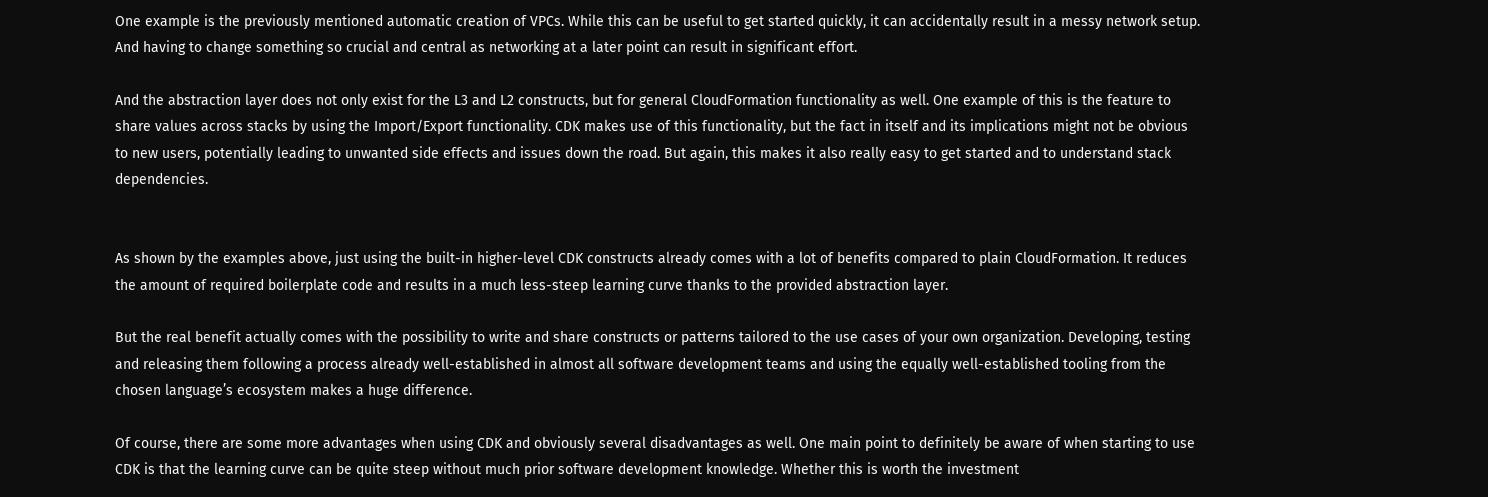One example is the previously mentioned automatic creation of VPCs. While this can be useful to get started quickly, it can accidentally result in a messy network setup. And having to change something so crucial and central as networking at a later point can result in significant effort.

And the abstraction layer does not only exist for the L3 and L2 constructs, but for general CloudFormation functionality as well. One example of this is the feature to share values across stacks by using the Import/Export functionality. CDK makes use of this functionality, but the fact in itself and its implications might not be obvious to new users, potentially leading to unwanted side effects and issues down the road. But again, this makes it also really easy to get started and to understand stack dependencies.


As shown by the examples above, just using the built-in higher-level CDK constructs already comes with a lot of benefits compared to plain CloudFormation. It reduces the amount of required boilerplate code and results in a much less-steep learning curve thanks to the provided abstraction layer.

But the real benefit actually comes with the possibility to write and share constructs or patterns tailored to the use cases of your own organization. Developing, testing and releasing them following a process already well-established in almost all software development teams and using the equally well-established tooling from the chosen language’s ecosystem makes a huge difference.

Of course, there are some more advantages when using CDK and obviously several disadvantages as well. One main point to definitely be aware of when starting to use CDK is that the learning curve can be quite steep without much prior software development knowledge. Whether this is worth the investment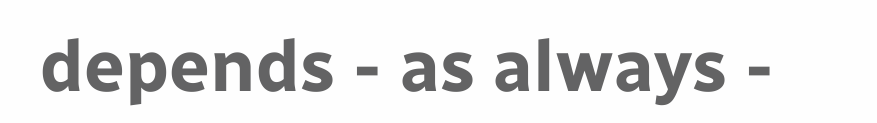depends - as always -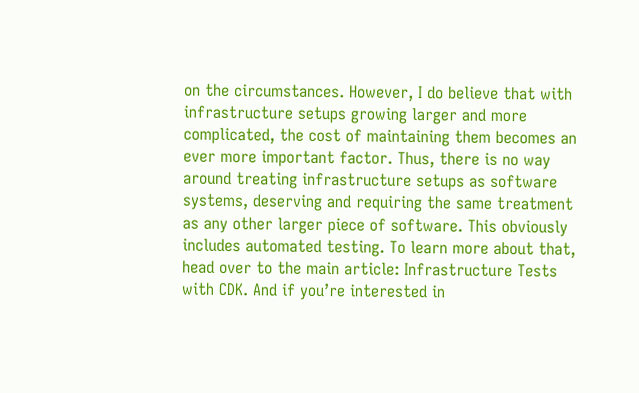on the circumstances. However, I do believe that with infrastructure setups growing larger and more complicated, the cost of maintaining them becomes an ever more important factor. Thus, there is no way around treating infrastructure setups as software systems, deserving and requiring the same treatment as any other larger piece of software. This obviously includes automated testing. To learn more about that, head over to the main article: Infrastructure Tests with CDK. And if you’re interested in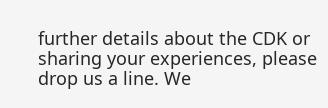further details about the CDK or sharing your experiences, please drop us a line. We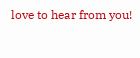love to hear from you!